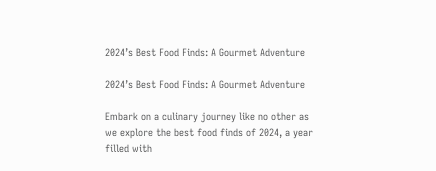2024’s Best Food Finds: A Gourmet Adventure

2024’s Best Food Finds: A Gourmet Adventure

Embark on a culinary journey like no other as we explore the best food finds of 2024, a year filled with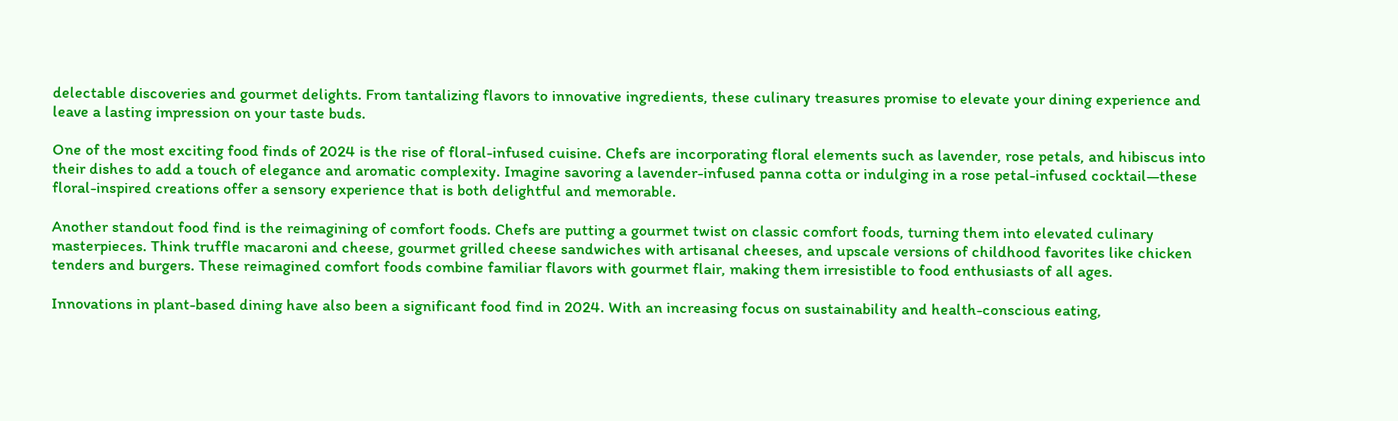delectable discoveries and gourmet delights. From tantalizing flavors to innovative ingredients, these culinary treasures promise to elevate your dining experience and leave a lasting impression on your taste buds.

One of the most exciting food finds of 2024 is the rise of floral-infused cuisine. Chefs are incorporating floral elements such as lavender, rose petals, and hibiscus into their dishes to add a touch of elegance and aromatic complexity. Imagine savoring a lavender-infused panna cotta or indulging in a rose petal-infused cocktail—these floral-inspired creations offer a sensory experience that is both delightful and memorable.

Another standout food find is the reimagining of comfort foods. Chefs are putting a gourmet twist on classic comfort foods, turning them into elevated culinary masterpieces. Think truffle macaroni and cheese, gourmet grilled cheese sandwiches with artisanal cheeses, and upscale versions of childhood favorites like chicken tenders and burgers. These reimagined comfort foods combine familiar flavors with gourmet flair, making them irresistible to food enthusiasts of all ages.

Innovations in plant-based dining have also been a significant food find in 2024. With an increasing focus on sustainability and health-conscious eating,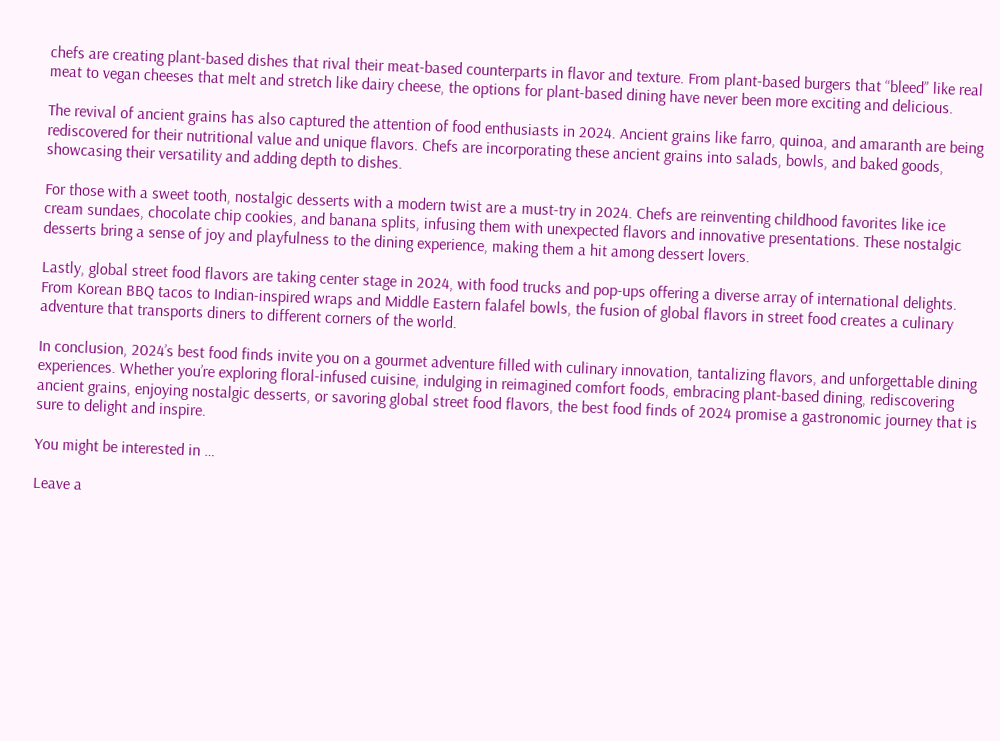chefs are creating plant-based dishes that rival their meat-based counterparts in flavor and texture. From plant-based burgers that “bleed” like real meat to vegan cheeses that melt and stretch like dairy cheese, the options for plant-based dining have never been more exciting and delicious.

The revival of ancient grains has also captured the attention of food enthusiasts in 2024. Ancient grains like farro, quinoa, and amaranth are being rediscovered for their nutritional value and unique flavors. Chefs are incorporating these ancient grains into salads, bowls, and baked goods, showcasing their versatility and adding depth to dishes.

For those with a sweet tooth, nostalgic desserts with a modern twist are a must-try in 2024. Chefs are reinventing childhood favorites like ice cream sundaes, chocolate chip cookies, and banana splits, infusing them with unexpected flavors and innovative presentations. These nostalgic desserts bring a sense of joy and playfulness to the dining experience, making them a hit among dessert lovers.

Lastly, global street food flavors are taking center stage in 2024, with food trucks and pop-ups offering a diverse array of international delights. From Korean BBQ tacos to Indian-inspired wraps and Middle Eastern falafel bowls, the fusion of global flavors in street food creates a culinary adventure that transports diners to different corners of the world.

In conclusion, 2024’s best food finds invite you on a gourmet adventure filled with culinary innovation, tantalizing flavors, and unforgettable dining experiences. Whether you’re exploring floral-infused cuisine, indulging in reimagined comfort foods, embracing plant-based dining, rediscovering ancient grains, enjoying nostalgic desserts, or savoring global street food flavors, the best food finds of 2024 promise a gastronomic journey that is sure to delight and inspire.

You might be interested in …

Leave a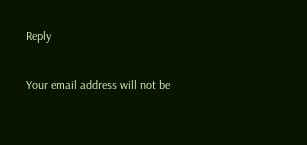Reply

Your email address will not be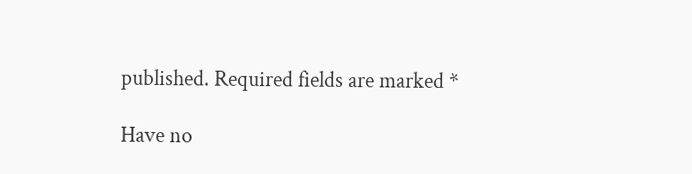published. Required fields are marked *

Have no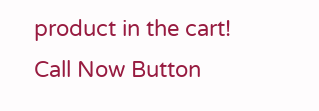product in the cart!
Call Now Button